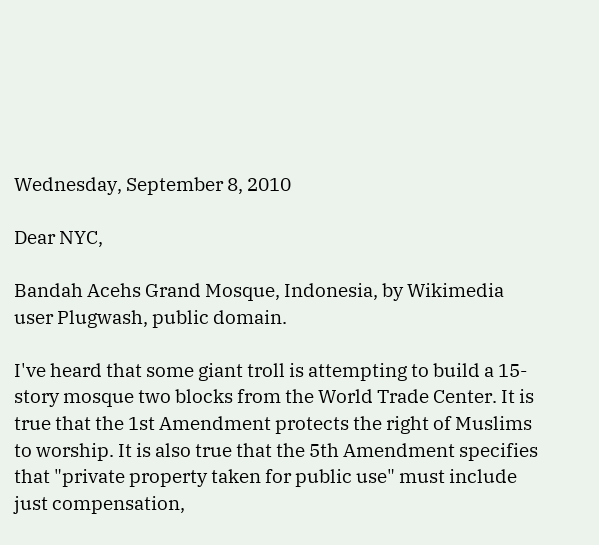Wednesday, September 8, 2010

Dear NYC,

Bandah Acehs Grand Mosque, Indonesia, by Wikimedia user Plugwash, public domain.

I've heard that some giant troll is attempting to build a 15-story mosque two blocks from the World Trade Center. It is true that the 1st Amendment protects the right of Muslims to worship. It is also true that the 5th Amendment specifies that "private property taken for public use" must include just compensation,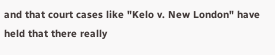and that court cases like "Kelo v. New London" have held that there really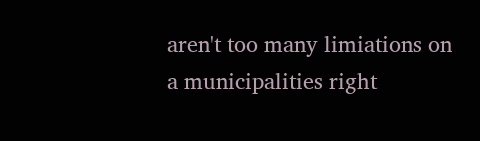aren't too many limiations on a municipalities right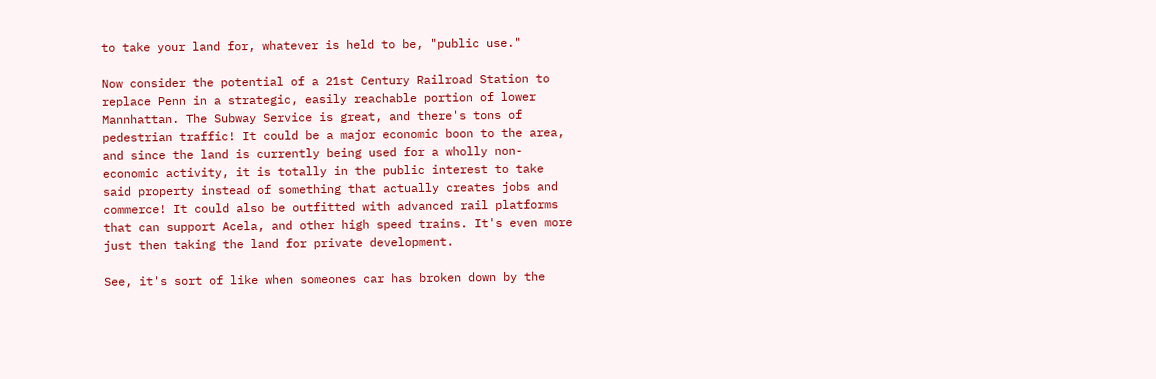to take your land for, whatever is held to be, "public use."

Now consider the potential of a 21st Century Railroad Station to replace Penn in a strategic, easily reachable portion of lower Mannhattan. The Subway Service is great, and there's tons of pedestrian traffic! It could be a major economic boon to the area, and since the land is currently being used for a wholly non-economic activity, it is totally in the public interest to take said property instead of something that actually creates jobs and commerce! It could also be outfitted with advanced rail platforms that can support Acela, and other high speed trains. It's even more just then taking the land for private development.

See, it's sort of like when someones car has broken down by the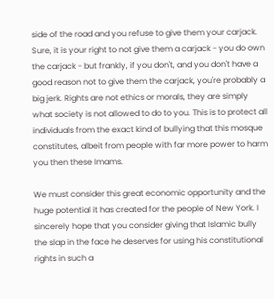side of the road and you refuse to give them your carjack. Sure, it is your right to not give them a carjack - you do own the carjack - but frankly, if you don't, and you don't have a good reason not to give them the carjack, you're probably a big jerk. Rights are not ethics or morals, they are simply what society is not allowed to do to you. This is to protect all individuals from the exact kind of bullying that this mosque constitutes, albeit from people with far more power to harm you then these Imams.

We must consider this great economic opportunity and the huge potential it has created for the people of New York. I sincerely hope that you consider giving that Islamic bully the slap in the face he deserves for using his constitutional rights in such a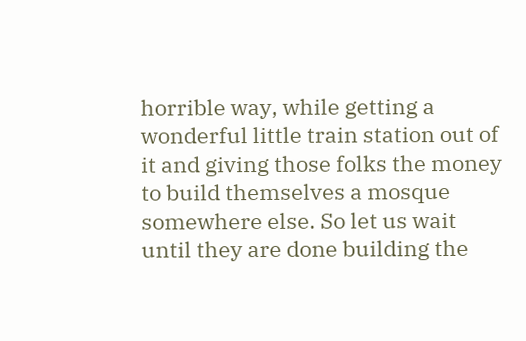horrible way, while getting a wonderful little train station out of it and giving those folks the money to build themselves a mosque somewhere else. So let us wait until they are done building the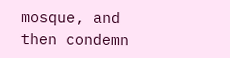mosque, and then condemn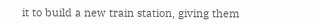it to build a new train station, giving them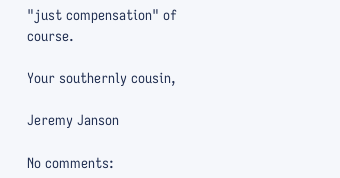"just compensation" of course.

Your southernly cousin,

Jeremy Janson

No comments: